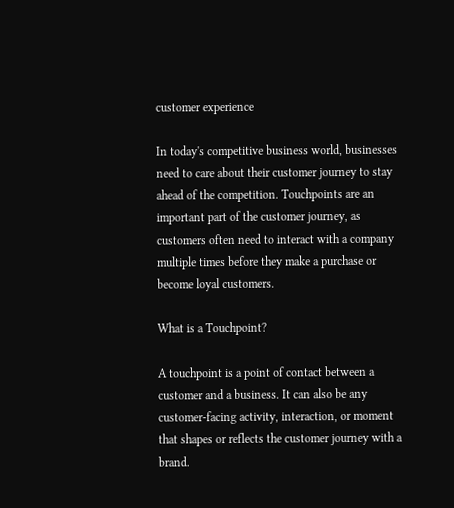customer experience

In today's competitive business world, businesses need to care about their customer journey to stay ahead of the competition. Touchpoints are an important part of the customer journey, as customers often need to interact with a company multiple times before they make a purchase or become loyal customers.

What is a Touchpoint?

A touchpoint is a point of contact between a customer and a business. It can also be any customer-facing activity, interaction, or moment that shapes or reflects the customer journey with a brand.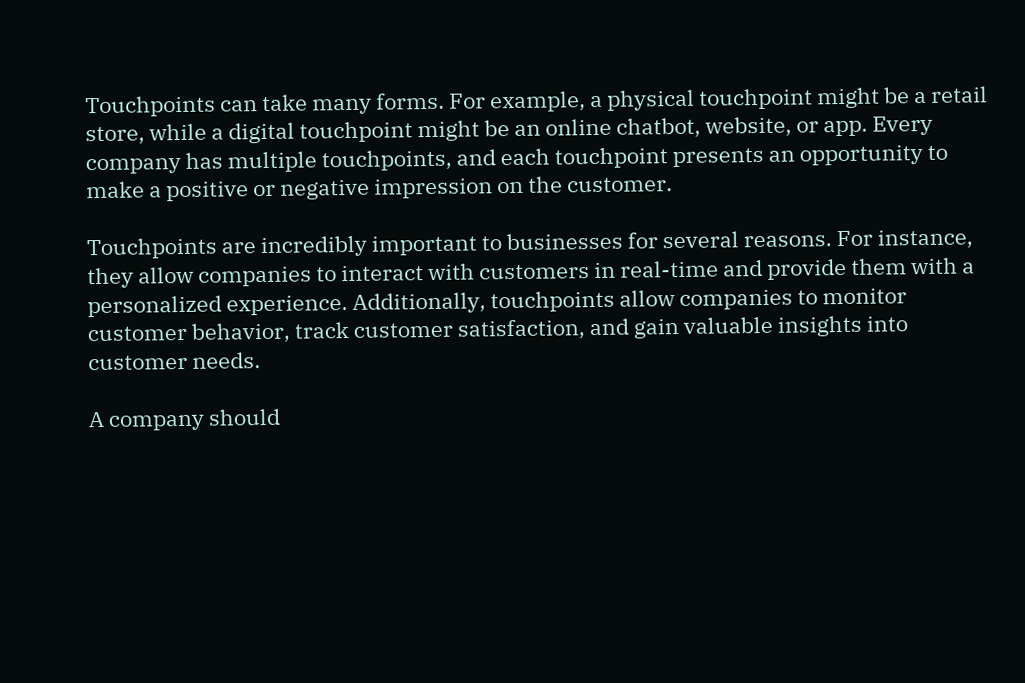Touchpoints can take many forms. For example, a physical touchpoint might be a retail store, while a digital touchpoint might be an online chatbot, website, or app. Every company has multiple touchpoints, and each touchpoint presents an opportunity to make a positive or negative impression on the customer.

Touchpoints are incredibly important to businesses for several reasons. For instance, they allow companies to interact with customers in real-time and provide them with a personalized experience. Additionally, touchpoints allow companies to monitor customer behavior, track customer satisfaction, and gain valuable insights into customer needs.

A company should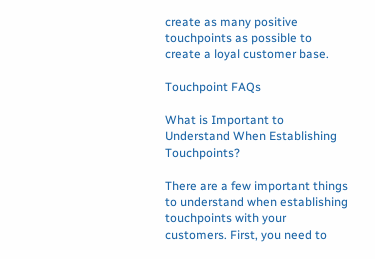create as many positive touchpoints as possible to create a loyal customer base.

Touchpoint FAQs

What is Important to Understand When Establishing Touchpoints?

There are a few important things to understand when establishing touchpoints with your customers. First, you need to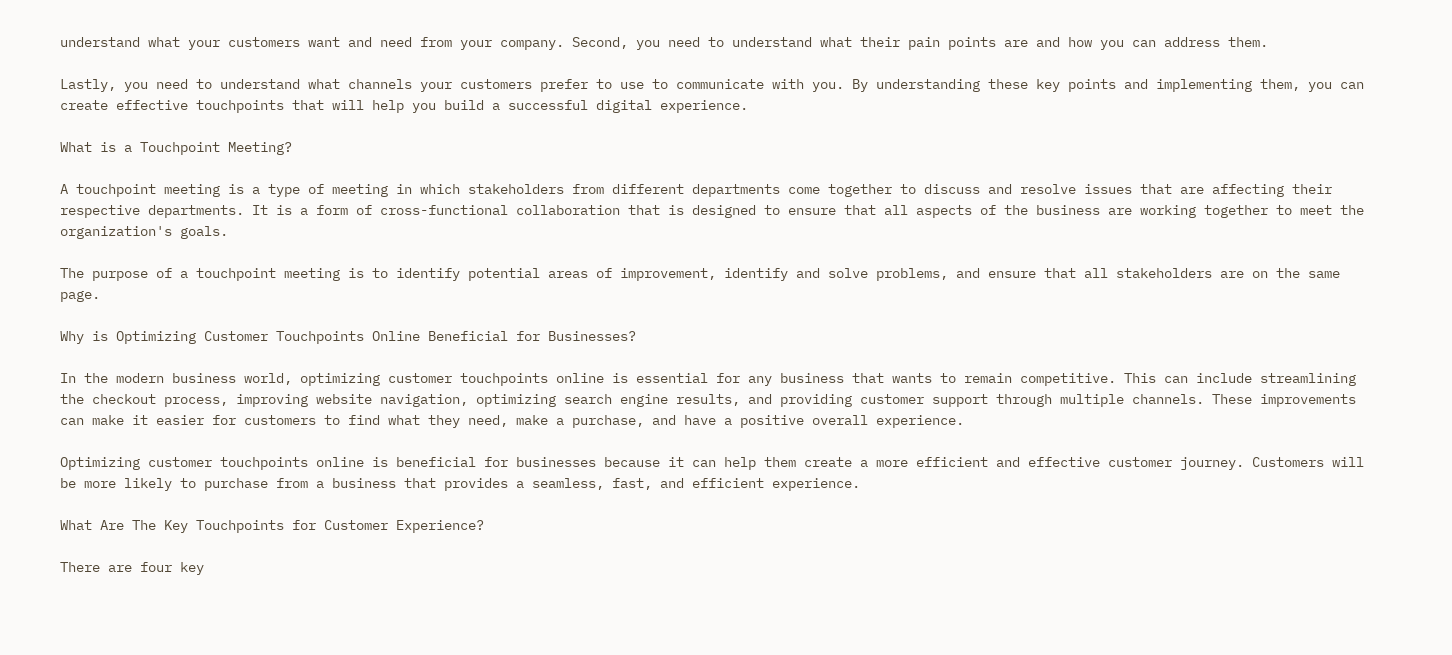understand what your customers want and need from your company. Second, you need to understand what their pain points are and how you can address them.

Lastly, you need to understand what channels your customers prefer to use to communicate with you. By understanding these key points and implementing them, you can create effective touchpoints that will help you build a successful digital experience.

What is a Touchpoint Meeting?

A touchpoint meeting is a type of meeting in which stakeholders from different departments come together to discuss and resolve issues that are affecting their respective departments. It is a form of cross-functional collaboration that is designed to ensure that all aspects of the business are working together to meet the organization's goals.

The purpose of a touchpoint meeting is to identify potential areas of improvement, identify and solve problems, and ensure that all stakeholders are on the same page.

Why is Optimizing Customer Touchpoints Online Beneficial for Businesses?

In the modern business world, optimizing customer touchpoints online is essential for any business that wants to remain competitive. This can include streamlining the checkout process, improving website navigation, optimizing search engine results, and providing customer support through multiple channels. These improvements can make it easier for customers to find what they need, make a purchase, and have a positive overall experience.

Optimizing customer touchpoints online is beneficial for businesses because it can help them create a more efficient and effective customer journey. Customers will be more likely to purchase from a business that provides a seamless, fast, and efficient experience.

What Are The Key Touchpoints for Customer Experience?

There are four key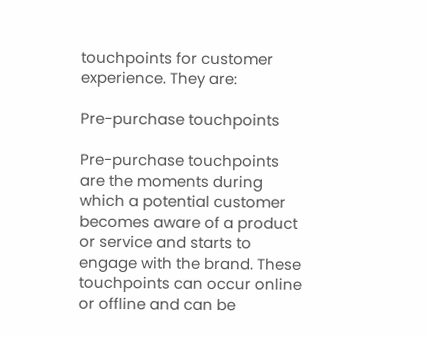touchpoints for customer experience. They are:

Pre-purchase touchpoints

Pre-purchase touchpoints are the moments during which a potential customer becomes aware of a product or service and starts to engage with the brand. These touchpoints can occur online or offline and can be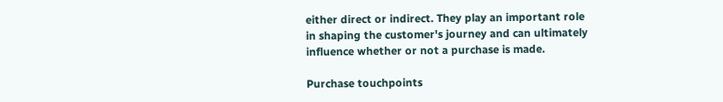either direct or indirect. They play an important role in shaping the customer's journey and can ultimately influence whether or not a purchase is made.

Purchase touchpoints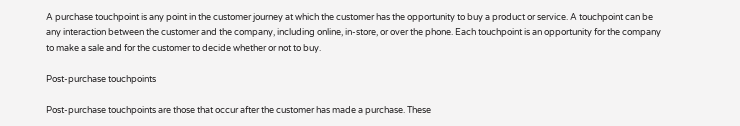A purchase touchpoint is any point in the customer journey at which the customer has the opportunity to buy a product or service. A touchpoint can be any interaction between the customer and the company, including online, in-store, or over the phone. Each touchpoint is an opportunity for the company to make a sale and for the customer to decide whether or not to buy.

Post-purchase touchpoints

Post-purchase touchpoints are those that occur after the customer has made a purchase. These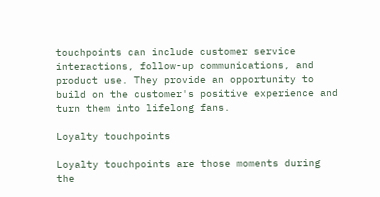touchpoints can include customer service interactions, follow-up communications, and product use. They provide an opportunity to build on the customer's positive experience and turn them into lifelong fans.

Loyalty touchpoints

Loyalty touchpoints are those moments during the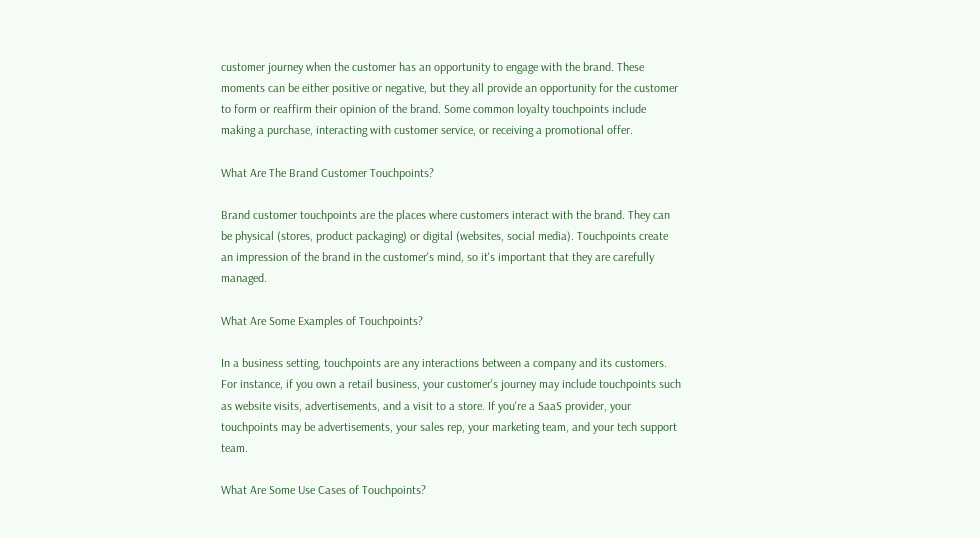customer journey when the customer has an opportunity to engage with the brand. These moments can be either positive or negative, but they all provide an opportunity for the customer to form or reaffirm their opinion of the brand. Some common loyalty touchpoints include making a purchase, interacting with customer service, or receiving a promotional offer.

What Are The Brand Customer Touchpoints?

Brand customer touchpoints are the places where customers interact with the brand. They can be physical (stores, product packaging) or digital (websites, social media). Touchpoints create an impression of the brand in the customer's mind, so it's important that they are carefully managed.

What Are Some Examples of Touchpoints?

In a business setting, touchpoints are any interactions between a company and its customers. For instance, if you own a retail business, your customer's journey may include touchpoints such as website visits, advertisements, and a visit to a store. If you're a SaaS provider, your touchpoints may be advertisements, your sales rep, your marketing team, and your tech support team.

What Are Some Use Cases of Touchpoints?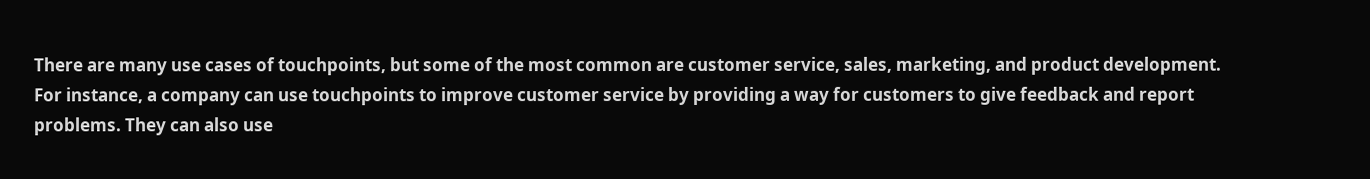There are many use cases of touchpoints, but some of the most common are customer service, sales, marketing, and product development. For instance, a company can use touchpoints to improve customer service by providing a way for customers to give feedback and report problems. They can also use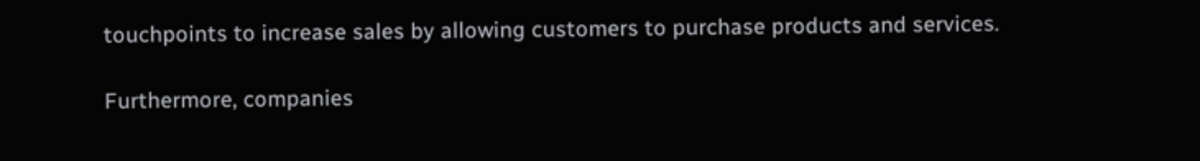touchpoints to increase sales by allowing customers to purchase products and services.

Furthermore, companies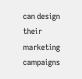can design their marketing campaigns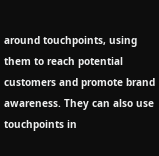around touchpoints, using them to reach potential customers and promote brand awareness. They can also use touchpoints in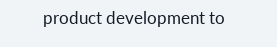product development to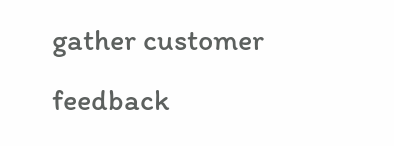gather customer feedback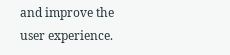and improve the user experience.